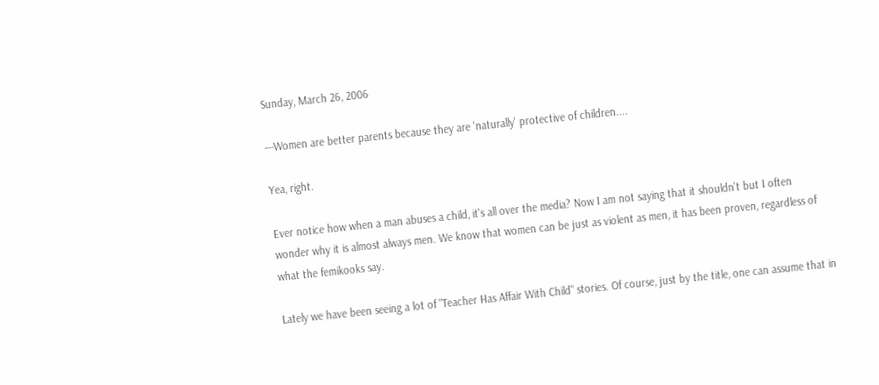Sunday, March 26, 2006

---Women are better parents because they are 'naturally' protective of children....

Yea, right.

Ever notice how when a man abuses a child, it's all over the media? Now I am not saying that it shouldn't but I often wonder why it is almost always men. We know that women can be just as violent as men, it has been proven, regardless of what the femikooks say.

Lately we have been seeing a lot of "Teacher Has Affair With Child" stories. Of course, just by the title, one can assume that in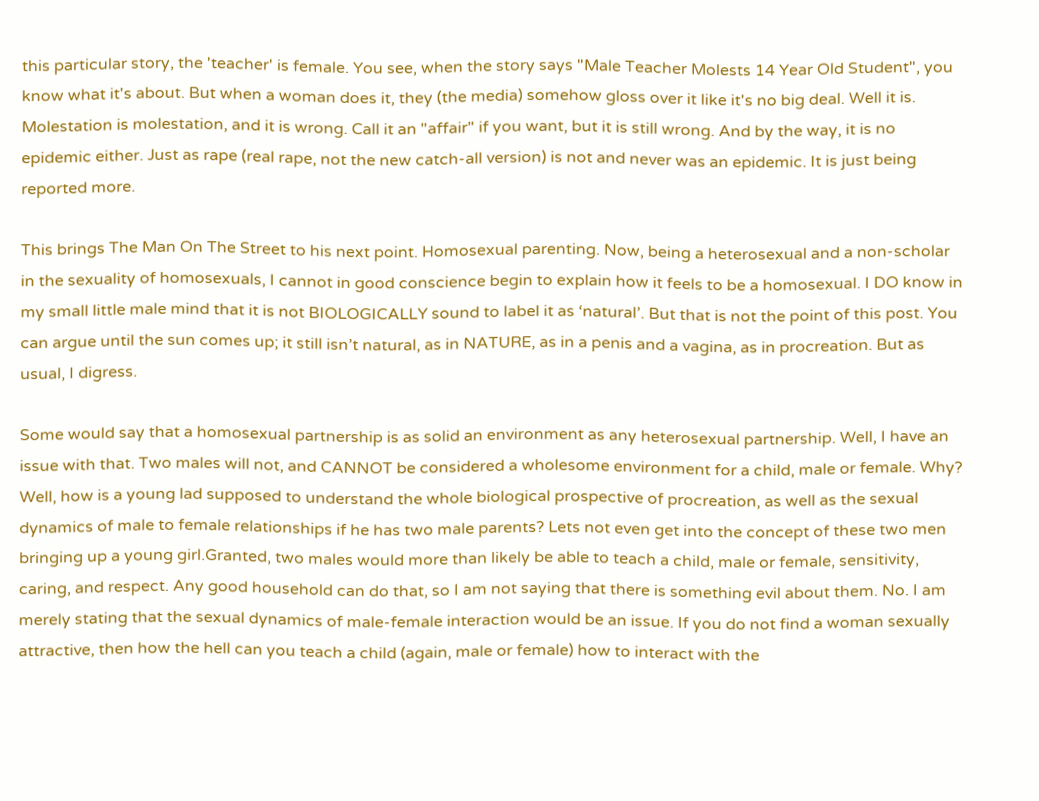this particular story, the 'teacher' is female. You see, when the story says "Male Teacher Molests 14 Year Old Student", you know what it's about. But when a woman does it, they (the media) somehow gloss over it like it's no big deal. Well it is. Molestation is molestation, and it is wrong. Call it an "affair" if you want, but it is still wrong. And by the way, it is no epidemic either. Just as rape (real rape, not the new catch-all version) is not and never was an epidemic. It is just being reported more.

This brings The Man On The Street to his next point. Homosexual parenting. Now, being a heterosexual and a non-scholar in the sexuality of homosexuals, I cannot in good conscience begin to explain how it feels to be a homosexual. I DO know in my small little male mind that it is not BIOLOGICALLY sound to label it as ‘natural’. But that is not the point of this post. You can argue until the sun comes up; it still isn’t natural, as in NATURE, as in a penis and a vagina, as in procreation. But as usual, I digress.

Some would say that a homosexual partnership is as solid an environment as any heterosexual partnership. Well, I have an issue with that. Two males will not, and CANNOT be considered a wholesome environment for a child, male or female. Why? Well, how is a young lad supposed to understand the whole biological prospective of procreation, as well as the sexual dynamics of male to female relationships if he has two male parents? Lets not even get into the concept of these two men bringing up a young girl.Granted, two males would more than likely be able to teach a child, male or female, sensitivity, caring, and respect. Any good household can do that, so I am not saying that there is something evil about them. No. I am merely stating that the sexual dynamics of male-female interaction would be an issue. If you do not find a woman sexually attractive, then how the hell can you teach a child (again, male or female) how to interact with the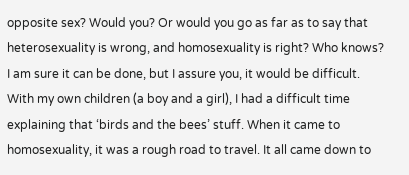opposite sex? Would you? Or would you go as far as to say that heterosexuality is wrong, and homosexuality is right? Who knows? I am sure it can be done, but I assure you, it would be difficult. With my own children (a boy and a girl), I had a difficult time explaining that ‘birds and the bees’ stuff. When it came to homosexuality, it was a rough road to travel. It all came down to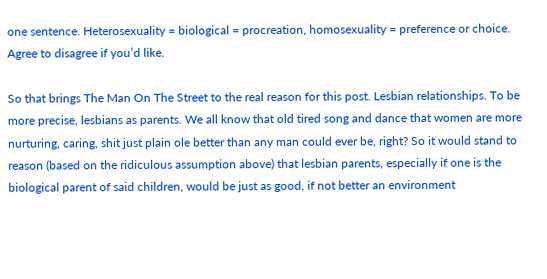one sentence. Heterosexuality = biological = procreation, homosexuality = preference or choice. Agree to disagree if you’d like.

So that brings The Man On The Street to the real reason for this post. Lesbian relationships. To be more precise, lesbians as parents. We all know that old tired song and dance that women are more nurturing, caring, shit just plain ole better than any man could ever be, right? So it would stand to reason (based on the ridiculous assumption above) that lesbian parents, especially if one is the biological parent of said children, would be just as good, if not better an environment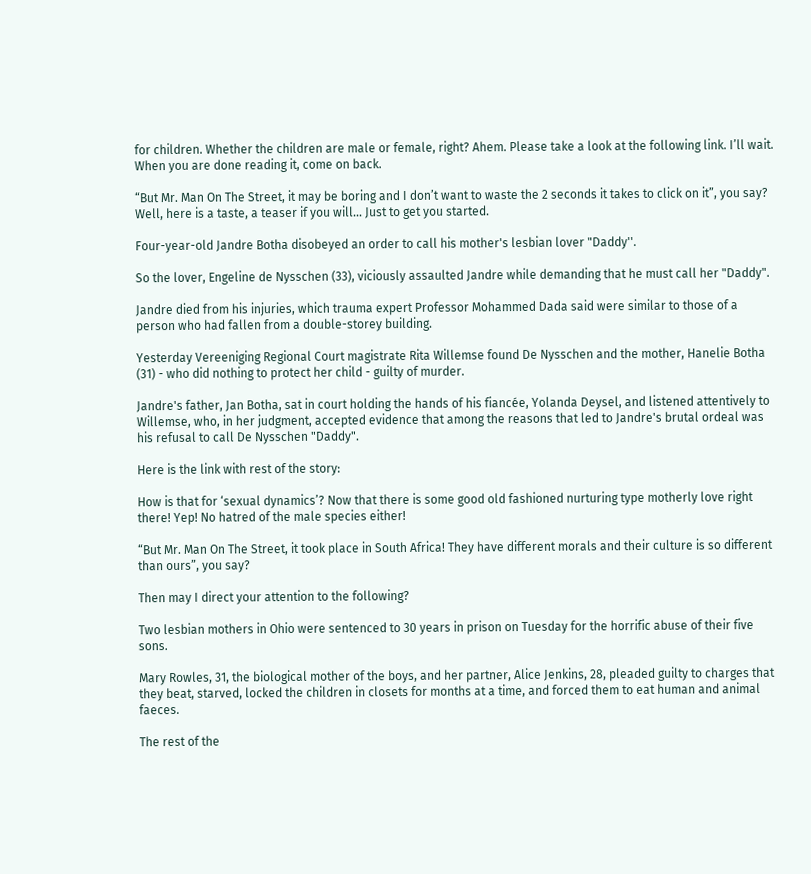for children. Whether the children are male or female, right? Ahem. Please take a look at the following link. I’ll wait. When you are done reading it, come on back.

“But Mr. Man On The Street, it may be boring and I don’t want to waste the 2 seconds it takes to click on it”, you say? Well, here is a taste, a teaser if you will… Just to get you started.

Four-year-old Jandre Botha disobeyed an order to call his mother's lesbian lover "Daddy''.

So the lover, Engeline de Nysschen (33), viciously assaulted Jandre while demanding that he must call her "Daddy".

Jandre died from his injuries, which trauma expert Professor Mohammed Dada said were similar to those of a person who had fallen from a double-storey building.

Yesterday Vereeniging Regional Court magistrate Rita Willemse found De Nysschen and the mother, Hanelie Botha (31) - who did nothing to protect her child - guilty of murder.

Jandre's father, Jan Botha, sat in court holding the hands of his fiancée, Yolanda Deysel, and listened attentively to Willemse, who, in her judgment, accepted evidence that among the reasons that led to Jandre's brutal ordeal was his refusal to call De Nysschen "Daddy".

Here is the link with rest of the story:

How is that for ‘sexual dynamics’? Now that there is some good old fashioned nurturing type motherly love right there! Yep! No hatred of the male species either!

“But Mr. Man On The Street, it took place in South Africa! They have different morals and their culture is so different than ours”, you say?

Then may I direct your attention to the following?

Two lesbian mothers in Ohio were sentenced to 30 years in prison on Tuesday for the horrific abuse of their five sons.

Mary Rowles, 31, the biological mother of the boys, and her partner, Alice Jenkins, 28, pleaded guilty to charges that they beat, starved, locked the children in closets for months at a time, and forced them to eat human and animal faeces.

The rest of the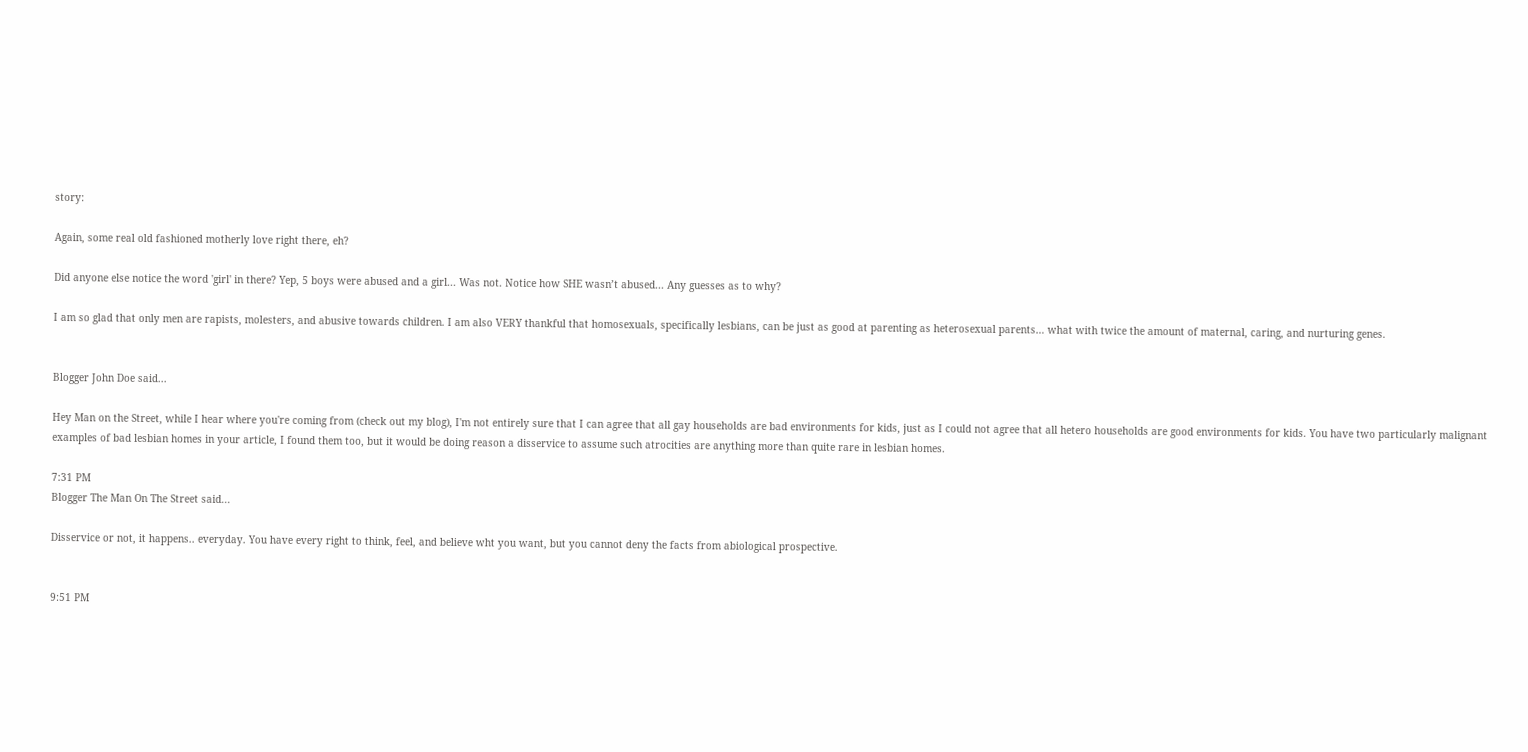story:

Again, some real old fashioned motherly love right there, eh?

Did anyone else notice the word 'girl' in there? Yep, 5 boys were abused and a girl... Was not. Notice how SHE wasn’t abused... Any guesses as to why?

I am so glad that only men are rapists, molesters, and abusive towards children. I am also VERY thankful that homosexuals, specifically lesbians, can be just as good at parenting as heterosexual parents… what with twice the amount of maternal, caring, and nurturing genes.


Blogger John Doe said...

Hey Man on the Street, while I hear where you're coming from (check out my blog), I'm not entirely sure that I can agree that all gay households are bad environments for kids, just as I could not agree that all hetero households are good environments for kids. You have two particularly malignant examples of bad lesbian homes in your article, I found them too, but it would be doing reason a disservice to assume such atrocities are anything more than quite rare in lesbian homes.

7:31 PM
Blogger The Man On The Street said...

Disservice or not, it happens.. everyday. You have every right to think, feel, and believe wht you want, but you cannot deny the facts from abiological prospective.


9:51 PM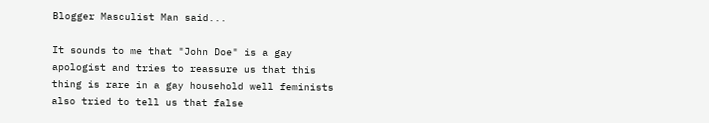Blogger Masculist Man said...

It sounds to me that "John Doe" is a gay apologist and tries to reassure us that this thing is rare in a gay household well feminists also tried to tell us that false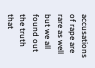accusations of rape are rare as well but we all found out the truth that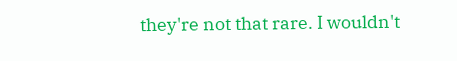they're not that rare. I wouldn't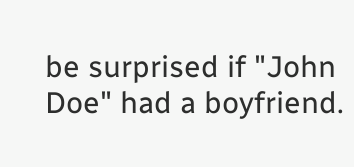be surprised if "John Doe" had a boyfriend.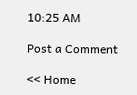10:25 AM

Post a Comment

<< Home